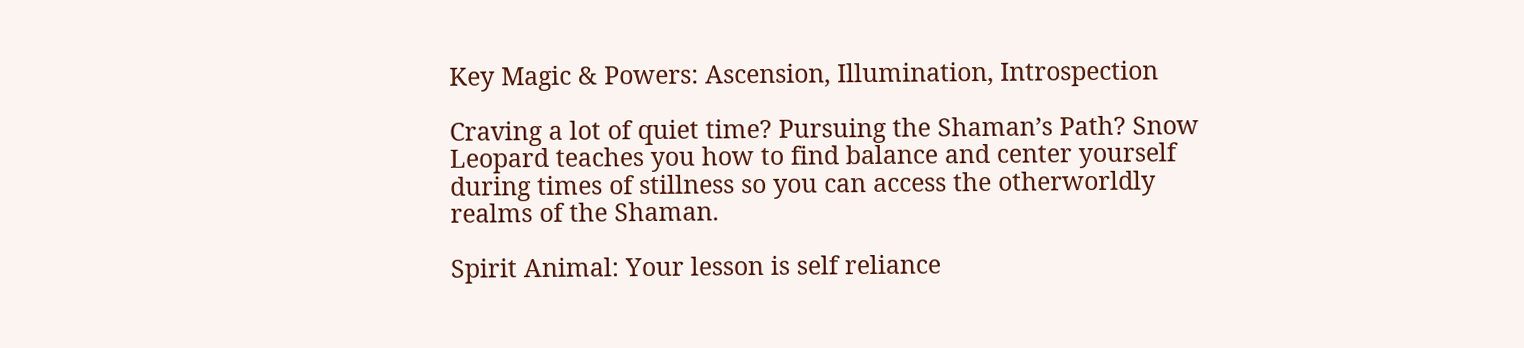Key Magic & Powers: Ascension, Illumination, Introspection

Craving a lot of quiet time? Pursuing the Shaman’s Path? Snow Leopard teaches you how to find balance and center yourself during times of stillness so you can access the otherworldly realms of the Shaman.

Spirit Animal: Your lesson is self reliance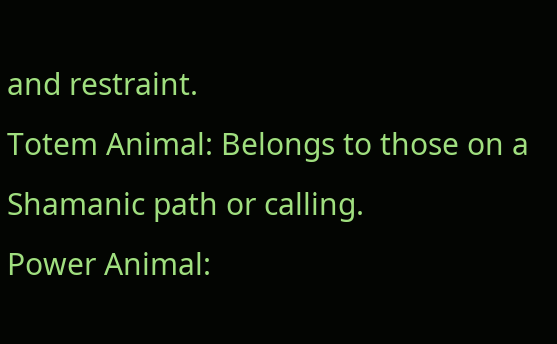and restraint.
Totem Animal: Belongs to those on a Shamanic path or calling.
Power Animal: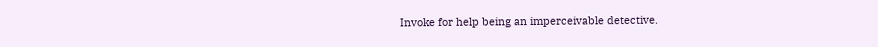Invoke for help being an imperceivable detective.